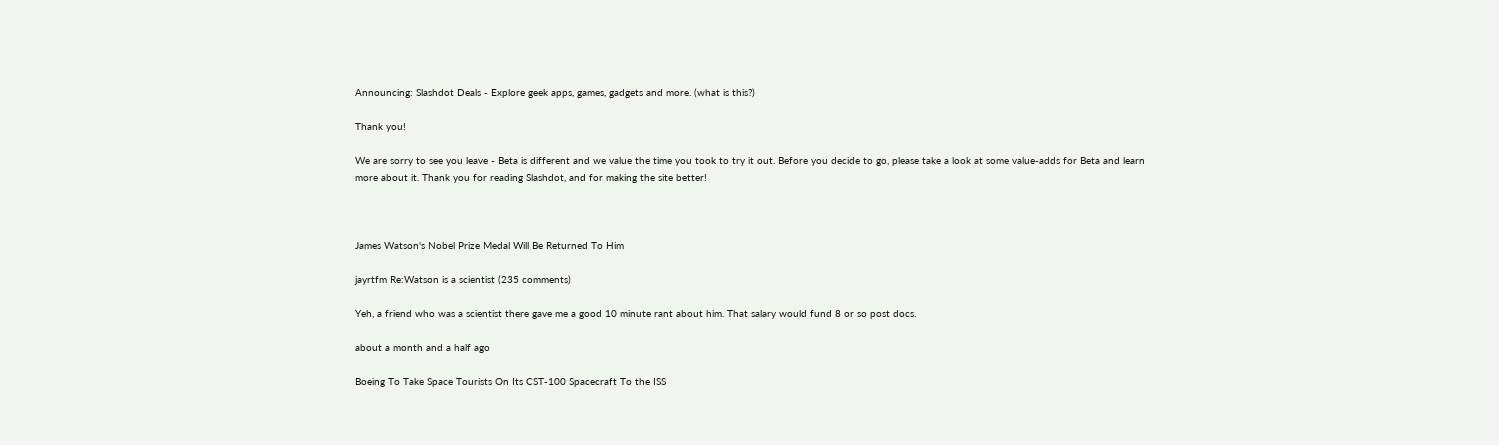Announcing: Slashdot Deals - Explore geek apps, games, gadgets and more. (what is this?)

Thank you!

We are sorry to see you leave - Beta is different and we value the time you took to try it out. Before you decide to go, please take a look at some value-adds for Beta and learn more about it. Thank you for reading Slashdot, and for making the site better!



James Watson's Nobel Prize Medal Will Be Returned To Him

jayrtfm Re:Watson is a scientist (235 comments)

Yeh, a friend who was a scientist there gave me a good 10 minute rant about him. That salary would fund 8 or so post docs.

about a month and a half ago

Boeing To Take Space Tourists On Its CST-100 Spacecraft To the ISS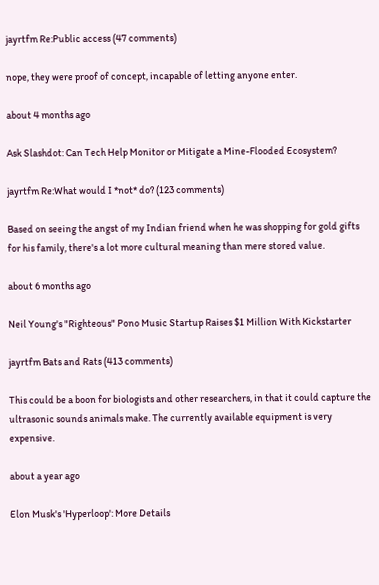jayrtfm Re:Public access (47 comments)

nope, they were proof of concept, incapable of letting anyone enter.

about 4 months ago

Ask Slashdot: Can Tech Help Monitor or Mitigate a Mine-Flooded Ecosystem?

jayrtfm Re:What would I *not* do? (123 comments)

Based on seeing the angst of my Indian friend when he was shopping for gold gifts for his family, there's a lot more cultural meaning than mere stored value.

about 6 months ago

Neil Young's "Righteous" Pono Music Startup Raises $1 Million With Kickstarter

jayrtfm Bats and Rats (413 comments)

This could be a boon for biologists and other researchers, in that it could capture the ultrasonic sounds animals make. The currently available equipment is very expensive.

about a year ago

Elon Musk's 'Hyperloop': More Details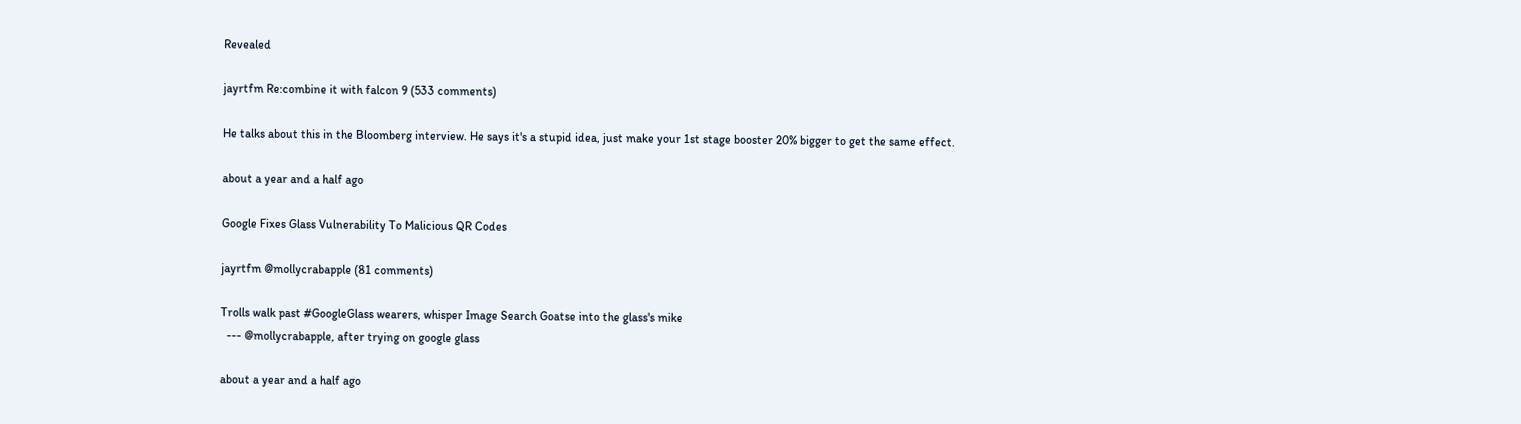Revealed

jayrtfm Re:combine it with falcon 9 (533 comments)

He talks about this in the Bloomberg interview. He says it's a stupid idea, just make your 1st stage booster 20% bigger to get the same effect.

about a year and a half ago

Google Fixes Glass Vulnerability To Malicious QR Codes

jayrtfm @mollycrabapple (81 comments)

Trolls walk past #GoogleGlass wearers, whisper Image Search Goatse into the glass's mike
  --- @mollycrabapple, after trying on google glass

about a year and a half ago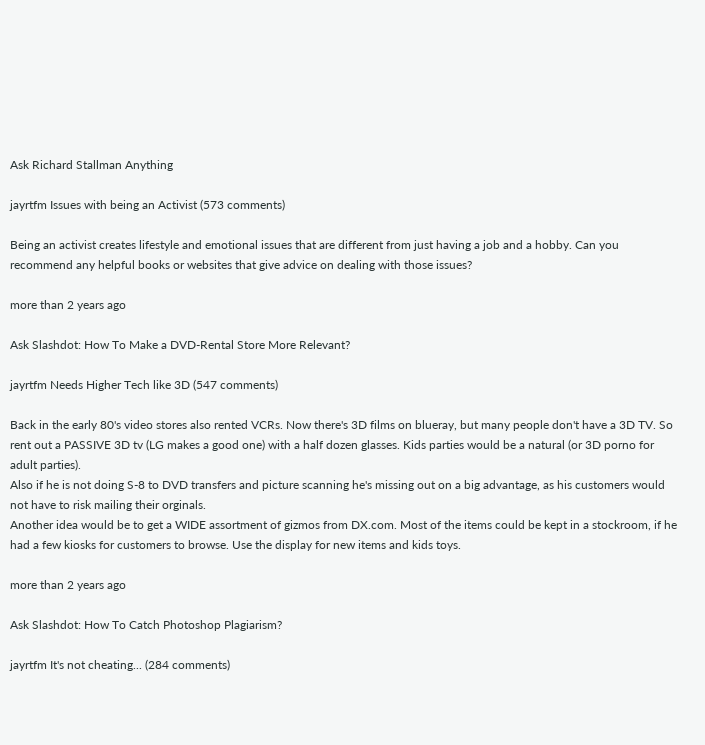Ask Richard Stallman Anything

jayrtfm Issues with being an Activist (573 comments)

Being an activist creates lifestyle and emotional issues that are different from just having a job and a hobby. Can you recommend any helpful books or websites that give advice on dealing with those issues?

more than 2 years ago

Ask Slashdot: How To Make a DVD-Rental Store More Relevant?

jayrtfm Needs Higher Tech like 3D (547 comments)

Back in the early 80's video stores also rented VCRs. Now there's 3D films on blueray, but many people don't have a 3D TV. So rent out a PASSIVE 3D tv (LG makes a good one) with a half dozen glasses. Kids parties would be a natural (or 3D porno for adult parties).
Also if he is not doing S-8 to DVD transfers and picture scanning he's missing out on a big advantage, as his customers would not have to risk mailing their orginals.
Another idea would be to get a WIDE assortment of gizmos from DX.com. Most of the items could be kept in a stockroom, if he had a few kiosks for customers to browse. Use the display for new items and kids toys.

more than 2 years ago

Ask Slashdot: How To Catch Photoshop Plagiarism?

jayrtfm It's not cheating... (284 comments)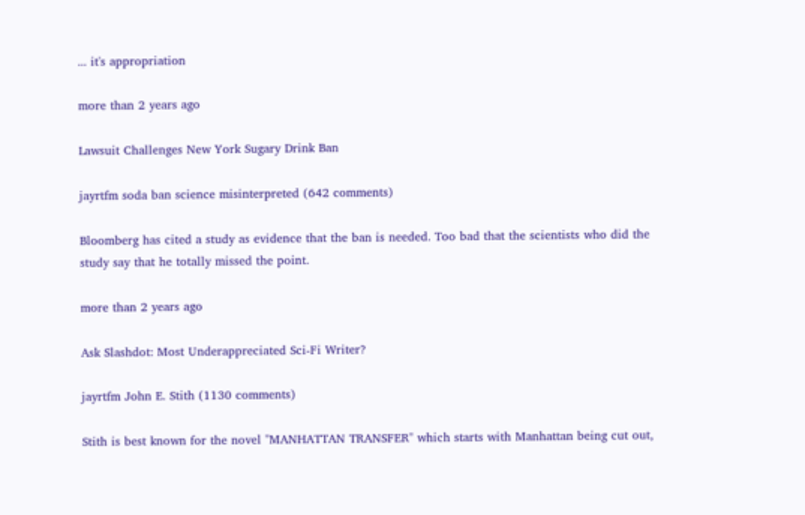... it's appropriation

more than 2 years ago

Lawsuit Challenges New York Sugary Drink Ban

jayrtfm soda ban science misinterpreted (642 comments)

Bloomberg has cited a study as evidence that the ban is needed. Too bad that the scientists who did the study say that he totally missed the point.

more than 2 years ago

Ask Slashdot: Most Underappreciated Sci-Fi Writer?

jayrtfm John E. Stith (1130 comments)

Stith is best known for the novel "MANHATTAN TRANSFER" which starts with Manhattan being cut out,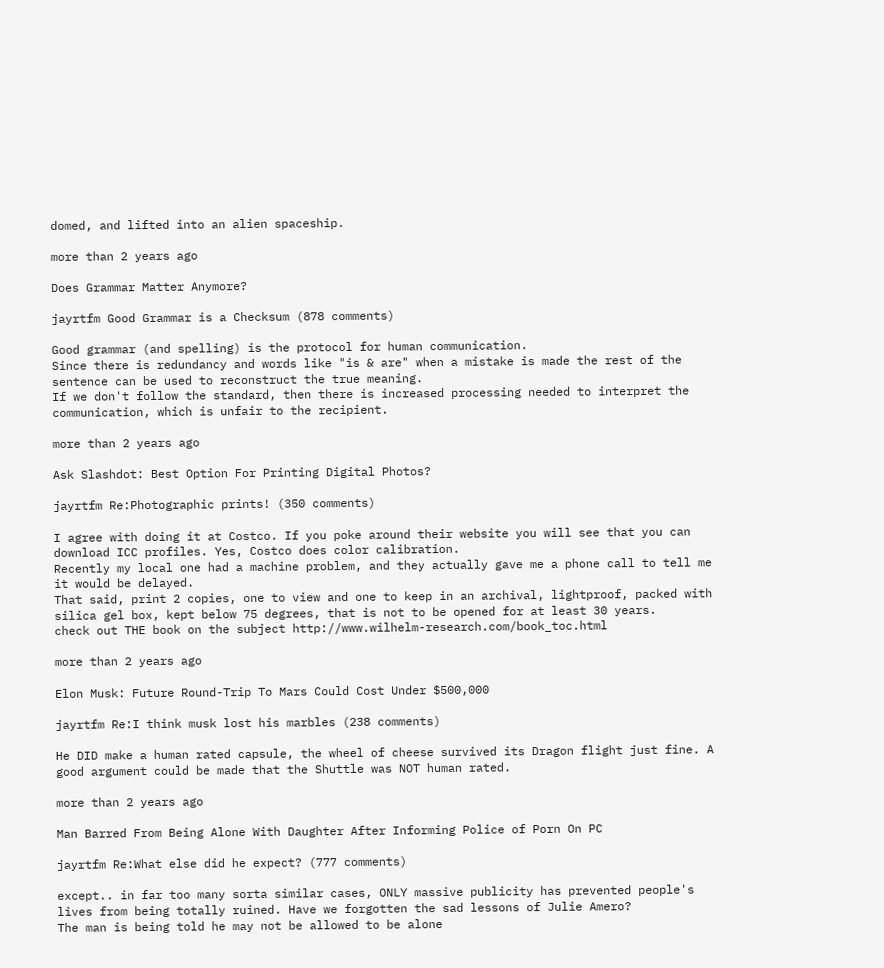domed, and lifted into an alien spaceship.

more than 2 years ago

Does Grammar Matter Anymore?

jayrtfm Good Grammar is a Checksum (878 comments)

Good grammar (and spelling) is the protocol for human communication.
Since there is redundancy and words like "is & are" when a mistake is made the rest of the sentence can be used to reconstruct the true meaning.
If we don't follow the standard, then there is increased processing needed to interpret the communication, which is unfair to the recipient.

more than 2 years ago

Ask Slashdot: Best Option For Printing Digital Photos?

jayrtfm Re:Photographic prints! (350 comments)

I agree with doing it at Costco. If you poke around their website you will see that you can download ICC profiles. Yes, Costco does color calibration.
Recently my local one had a machine problem, and they actually gave me a phone call to tell me it would be delayed.
That said, print 2 copies, one to view and one to keep in an archival, lightproof, packed with silica gel box, kept below 75 degrees, that is not to be opened for at least 30 years.
check out THE book on the subject http://www.wilhelm-research.com/book_toc.html

more than 2 years ago

Elon Musk: Future Round-Trip To Mars Could Cost Under $500,000

jayrtfm Re:I think musk lost his marbles (238 comments)

He DID make a human rated capsule, the wheel of cheese survived its Dragon flight just fine. A good argument could be made that the Shuttle was NOT human rated.

more than 2 years ago

Man Barred From Being Alone With Daughter After Informing Police of Porn On PC

jayrtfm Re:What else did he expect? (777 comments)

except.. in far too many sorta similar cases, ONLY massive publicity has prevented people's lives from being totally ruined. Have we forgotten the sad lessons of Julie Amero?
The man is being told he may not be allowed to be alone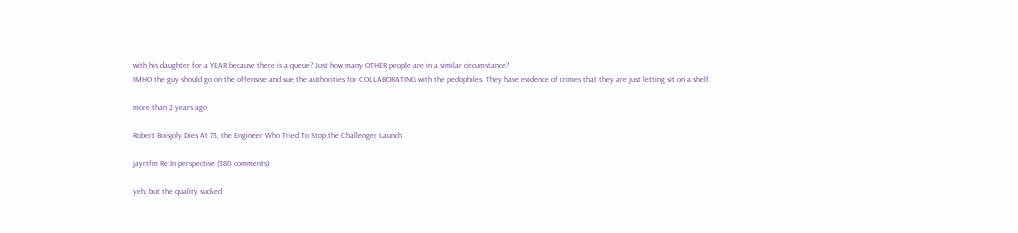with his daughter for a YEAR because there is a queue? Just how many OTHER people are in a similar circumstance?
IMHO the guy should go on the offensive and sue the authorities for COLLABORATING with the pedophiles. They have evidence of crimes that they are just letting sit on a shelf.

more than 2 years ago

Robert Boisjoly Dies At 73, the Engineer Who Tried To Stop the Challenger Launch

jayrtfm Re:In perspective (380 comments)

yeh, but the quality sucked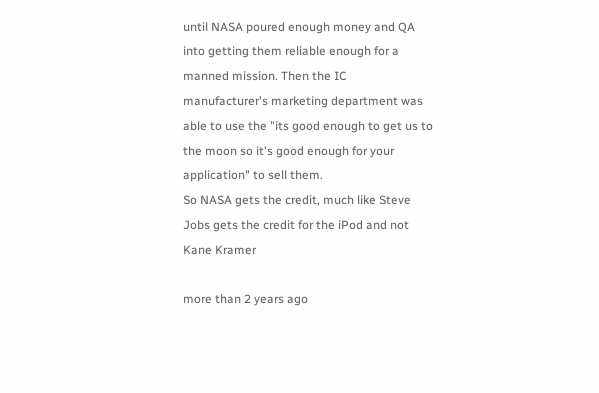until NASA poured enough money and QA into getting them reliable enough for a manned mission. Then the IC manufacturer's marketing department was able to use the "its good enough to get us to the moon so it's good enough for your application" to sell them.
So NASA gets the credit, much like Steve Jobs gets the credit for the iPod and not Kane Kramer

more than 2 years ago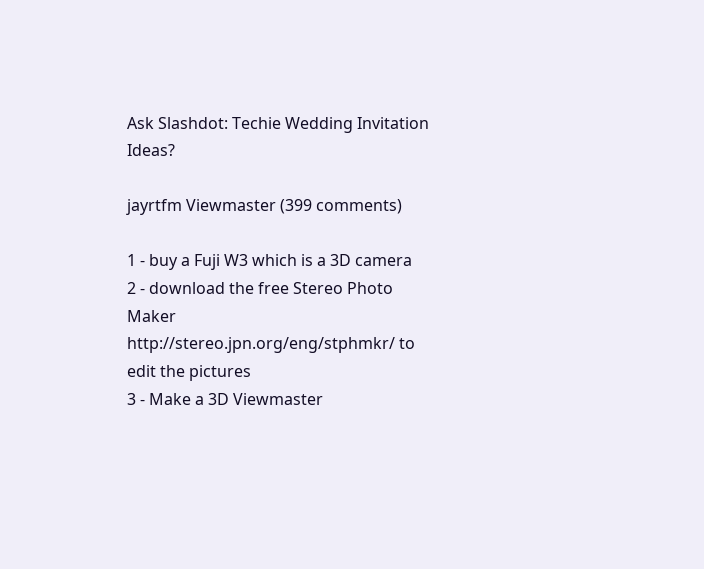Ask Slashdot: Techie Wedding Invitation Ideas?

jayrtfm Viewmaster (399 comments)

1 - buy a Fuji W3 which is a 3D camera
2 - download the free Stereo Photo Maker http://stereo.jpn.org/eng/stphmkr/ to edit the pictures
3 - Make a 3D Viewmaster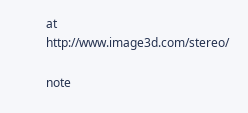at http://www.image3d.com/stereo/

note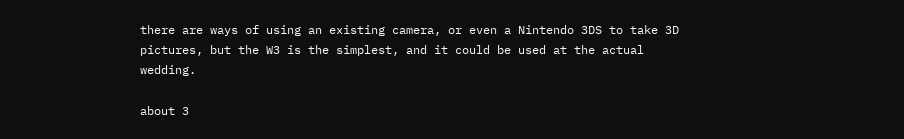there are ways of using an existing camera, or even a Nintendo 3DS to take 3D pictures, but the W3 is the simplest, and it could be used at the actual wedding.

about 3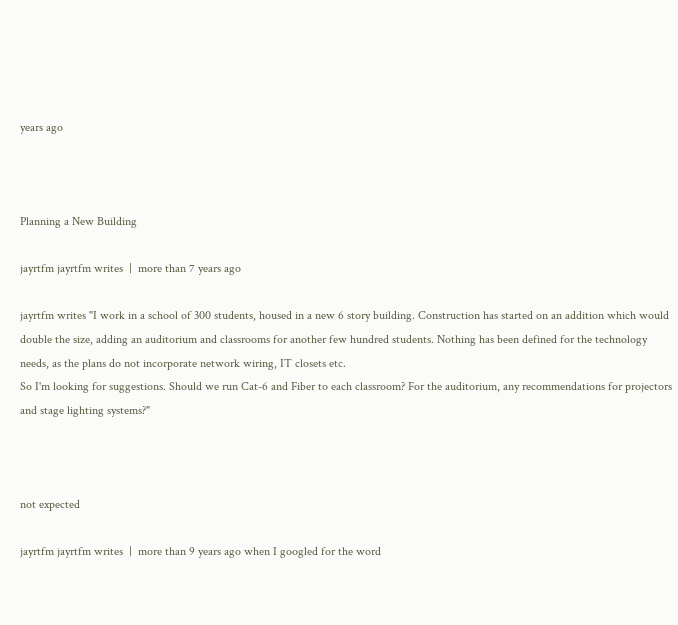years ago



Planning a New Building

jayrtfm jayrtfm writes  |  more than 7 years ago

jayrtfm writes "I work in a school of 300 students, housed in a new 6 story building. Construction has started on an addition which would double the size, adding an auditorium and classrooms for another few hundred students. Nothing has been defined for the technology needs, as the plans do not incorporate network wiring, IT closets etc.
So I'm looking for suggestions. Should we run Cat-6 and Fiber to each classroom? For the auditorium, any recommendations for projectors and stage lighting systems?"



not expected

jayrtfm jayrtfm writes  |  more than 9 years ago when I googled for the word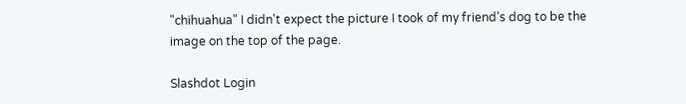"chihuahua" I didn't expect the picture I took of my friend's dog to be the image on the top of the page.

Slashdot Login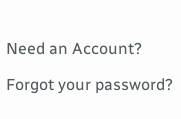Need an Account?

Forgot your password?